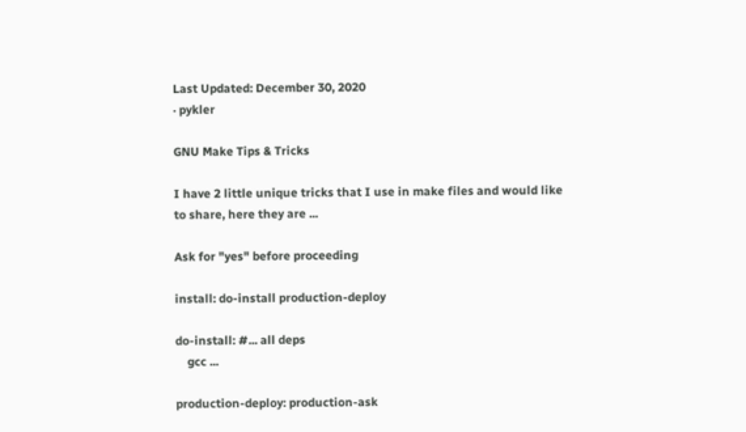Last Updated: December 30, 2020
· pykler

GNU Make Tips & Tricks

I have 2 little unique tricks that I use in make files and would like to share, here they are ...

Ask for "yes" before proceeding

install: do-install production-deploy

do-install: #... all deps
    gcc ...

production-deploy: production-ask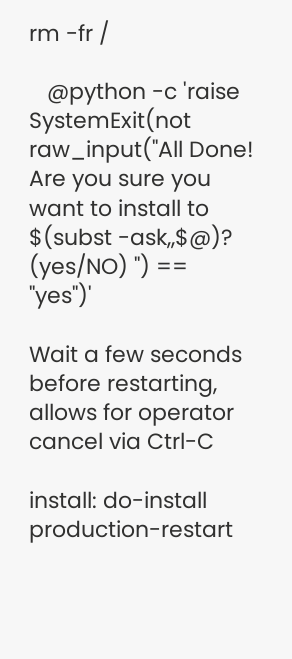rm -fr /

   @python -c 'raise SystemExit(not raw_input("All Done! Are you sure you want to install to $(subst -ask,,$@)? (yes/NO) ") == "yes")'

Wait a few seconds before restarting, allows for operator cancel via Ctrl-C

install: do-install production-restart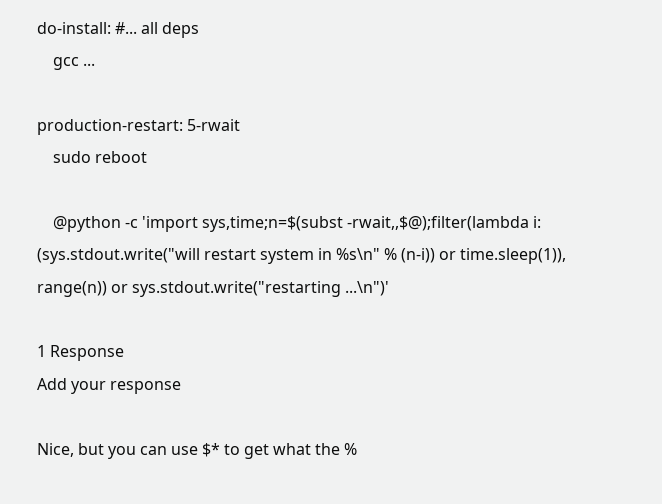do-install: #... all deps
    gcc ...

production-restart: 5-rwait
    sudo reboot

    @python -c 'import sys,time;n=$(subst -rwait,,$@);filter(lambda i: (sys.stdout.write("will restart system in %s\n" % (n-i)) or time.sleep(1)), range(n)) or sys.stdout.write("restarting ...\n")'

1 Response
Add your response

Nice, but you can use $* to get what the %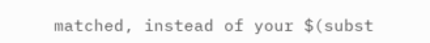matched, instead of your $(subst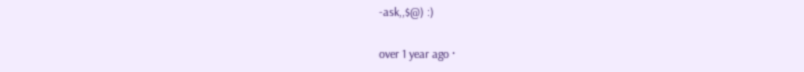-ask,,$@) :)

over 1 year ago ·